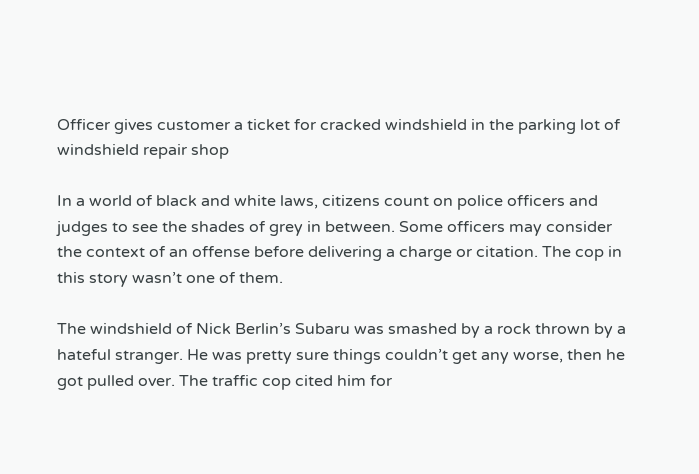Officer gives customer a ticket for cracked windshield in the parking lot of windshield repair shop

In a world of black and white laws, citizens count on police officers and judges to see the shades of grey in between. Some officers may consider the context of an offense before delivering a charge or citation. The cop in this story wasn’t one of them.

The windshield of Nick Berlin’s Subaru was smashed by a rock thrown by a hateful stranger. He was pretty sure things couldn’t get any worse, then he got pulled over. The traffic cop cited him for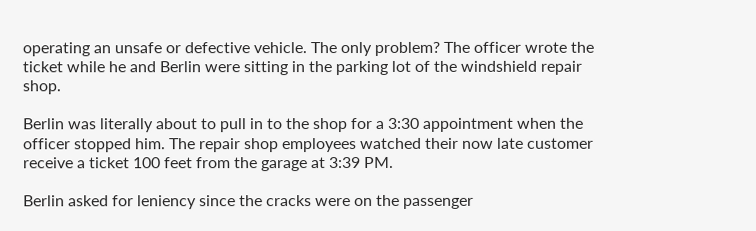operating an unsafe or defective vehicle. The only problem? The officer wrote the ticket while he and Berlin were sitting in the parking lot of the windshield repair shop.

Berlin was literally about to pull in to the shop for a 3:30 appointment when the officer stopped him. The repair shop employees watched their now late customer receive a ticket 100 feet from the garage at 3:39 PM.

Berlin asked for leniency since the cracks were on the passenger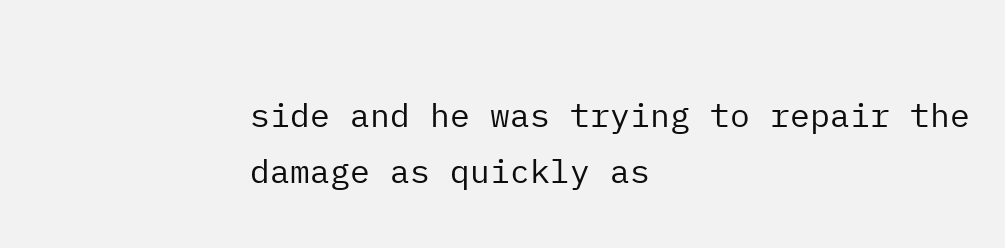side and he was trying to repair the damage as quickly as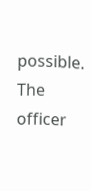possible. The officer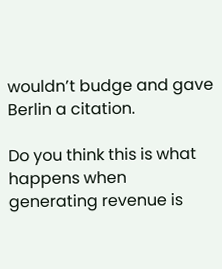wouldn’t budge and gave Berlin a citation.

Do you think this is what happens when generating revenue is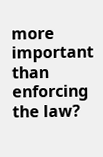more important than enforcing the law?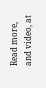Read more, and video, at